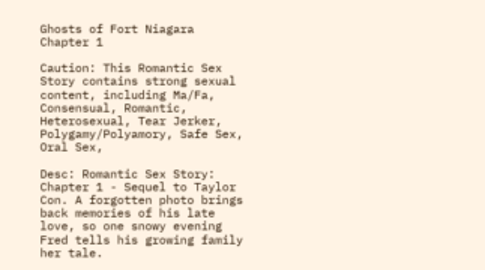Ghosts of Fort Niagara
Chapter 1

Caution: This Romantic Sex Story contains strong sexual content, including Ma/Fa, Consensual, Romantic, Heterosexual, Tear Jerker, Polygamy/Polyamory, Safe Sex, Oral Sex,

Desc: Romantic Sex Story: Chapter 1 - Sequel to Taylor Con. A forgotten photo brings back memories of his late love, so one snowy evening Fred tells his growing family her tale.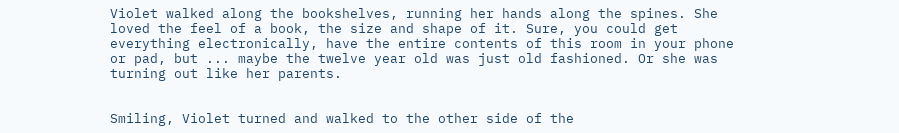Violet walked along the bookshelves, running her hands along the spines. She loved the feel of a book, the size and shape of it. Sure, you could get everything electronically, have the entire contents of this room in your phone or pad, but ... maybe the twelve year old was just old fashioned. Or she was turning out like her parents.


Smiling, Violet turned and walked to the other side of the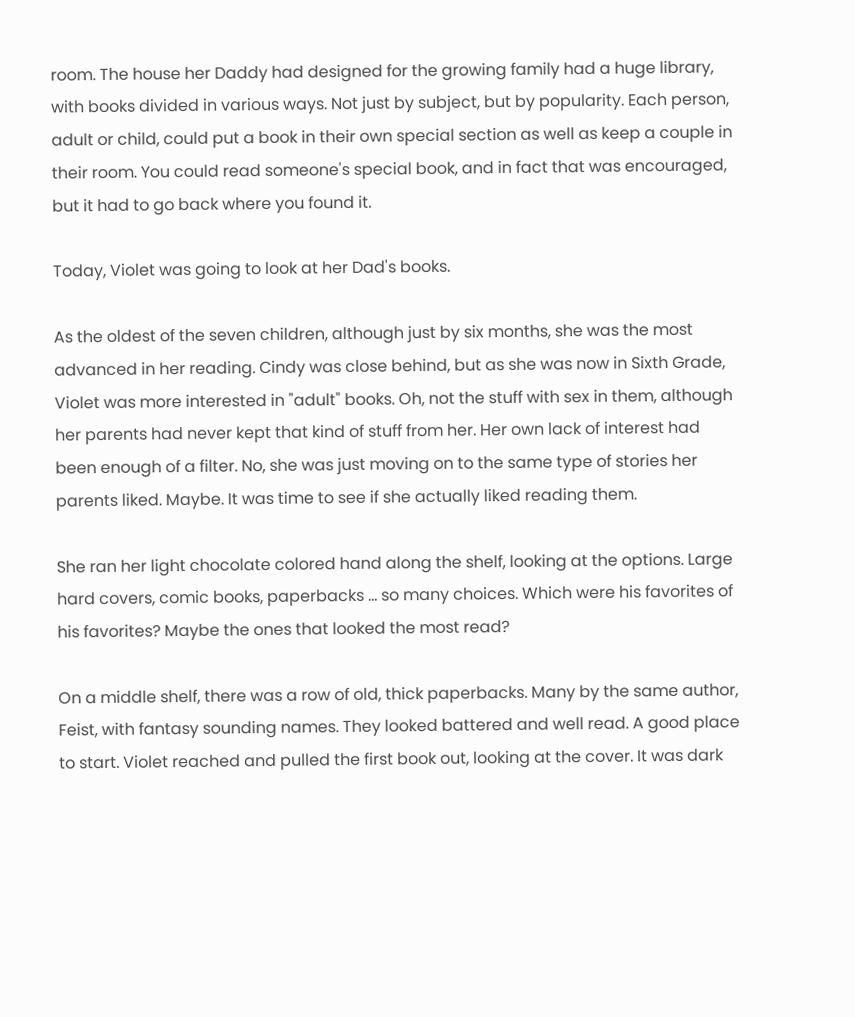room. The house her Daddy had designed for the growing family had a huge library, with books divided in various ways. Not just by subject, but by popularity. Each person, adult or child, could put a book in their own special section as well as keep a couple in their room. You could read someone's special book, and in fact that was encouraged, but it had to go back where you found it.

Today, Violet was going to look at her Dad's books.

As the oldest of the seven children, although just by six months, she was the most advanced in her reading. Cindy was close behind, but as she was now in Sixth Grade, Violet was more interested in "adult" books. Oh, not the stuff with sex in them, although her parents had never kept that kind of stuff from her. Her own lack of interest had been enough of a filter. No, she was just moving on to the same type of stories her parents liked. Maybe. It was time to see if she actually liked reading them.

She ran her light chocolate colored hand along the shelf, looking at the options. Large hard covers, comic books, paperbacks ... so many choices. Which were his favorites of his favorites? Maybe the ones that looked the most read?

On a middle shelf, there was a row of old, thick paperbacks. Many by the same author, Feist, with fantasy sounding names. They looked battered and well read. A good place to start. Violet reached and pulled the first book out, looking at the cover. It was dark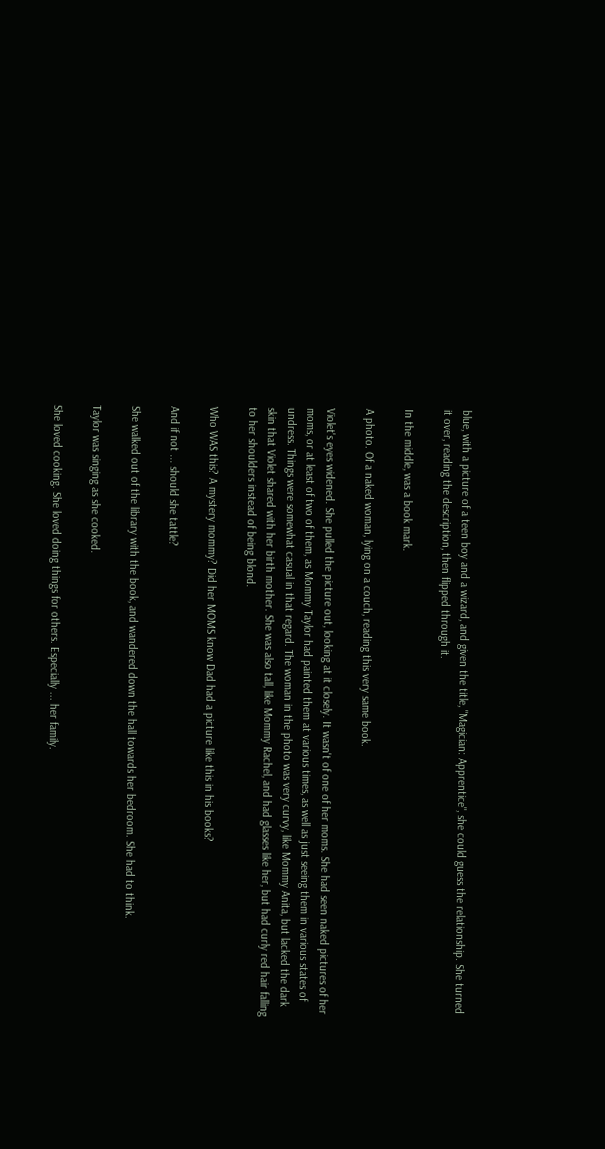blue, with a picture of a teen boy and a wizard, and given the title, "Magician: Apprentice", she could guess the relationship. She turned it over, reading the description, then flipped through it.

In the middle, was a book mark.

A photo. Of a naked woman, lying on a couch, reading this very same book.

Violet's eyes widened. She pulled the picture out, looking at it closely. It wasn't of one of her moms. She had seen naked pictures of her moms, or at least of two of them, as Mommy Taylor had painted them at various times, as well as just seeing them in various states of undress. Things were somewhat casual in that regard. The woman in the photo was very curvy, like Mommy Anita, but lacked the dark skin that Violet shared with her birth mother. She was also tall, like Mommy Rachel, and had glasses like her, but had curly red hair falling to her shoulders instead of being blond.

Who WAS this? A mystery mommy? Did her MOMS know Dad had a picture like this in his books?

And if not ... should she tattle?

She walked out of the library with the book, and wandered down the hall towards her bedroom. She had to think.

Taylor was singing as she cooked.

She loved cooking. She loved doing things for others. Especially ... her family.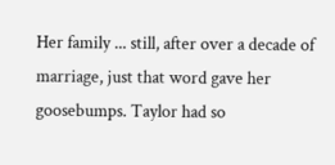Her family ... still, after over a decade of marriage, just that word gave her goosebumps. Taylor had so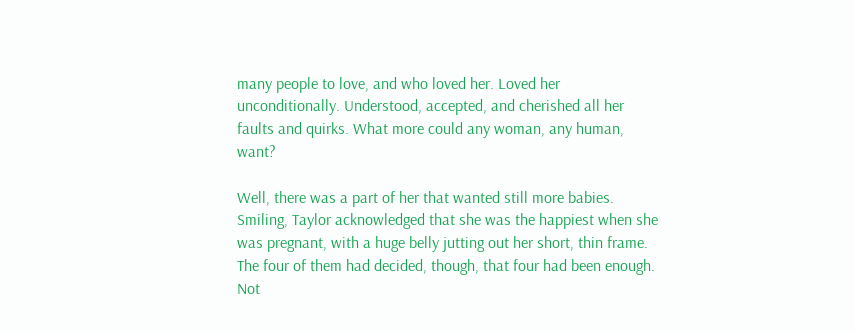many people to love, and who loved her. Loved her unconditionally. Understood, accepted, and cherished all her faults and quirks. What more could any woman, any human, want?

Well, there was a part of her that wanted still more babies. Smiling, Taylor acknowledged that she was the happiest when she was pregnant, with a huge belly jutting out her short, thin frame. The four of them had decided, though, that four had been enough. Not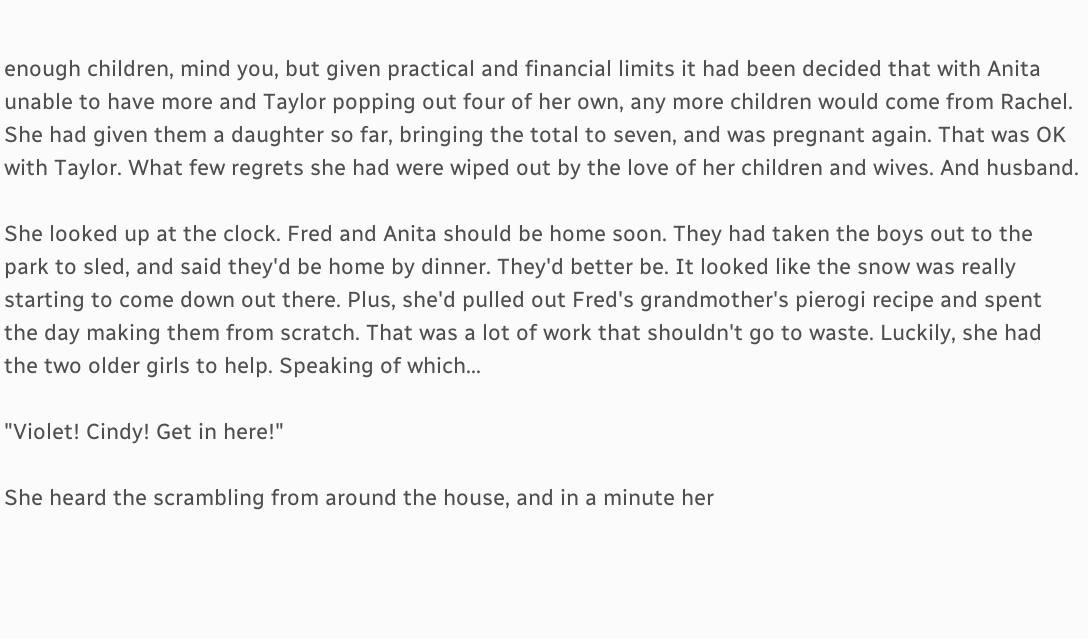enough children, mind you, but given practical and financial limits it had been decided that with Anita unable to have more and Taylor popping out four of her own, any more children would come from Rachel. She had given them a daughter so far, bringing the total to seven, and was pregnant again. That was OK with Taylor. What few regrets she had were wiped out by the love of her children and wives. And husband.

She looked up at the clock. Fred and Anita should be home soon. They had taken the boys out to the park to sled, and said they'd be home by dinner. They'd better be. It looked like the snow was really starting to come down out there. Plus, she'd pulled out Fred's grandmother's pierogi recipe and spent the day making them from scratch. That was a lot of work that shouldn't go to waste. Luckily, she had the two older girls to help. Speaking of which...

"Violet! Cindy! Get in here!"

She heard the scrambling from around the house, and in a minute her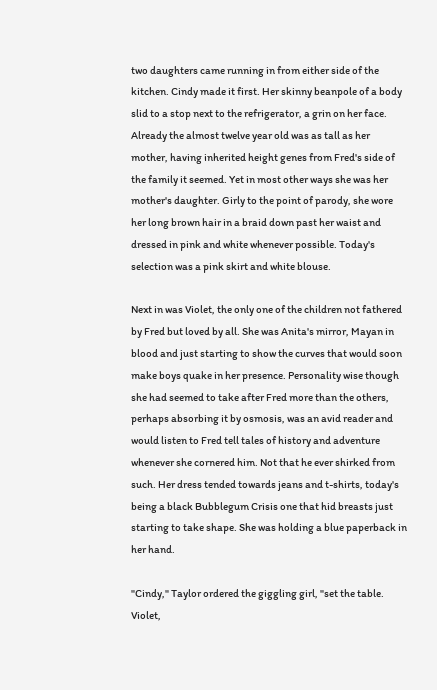two daughters came running in from either side of the kitchen. Cindy made it first. Her skinny beanpole of a body slid to a stop next to the refrigerator, a grin on her face. Already the almost twelve year old was as tall as her mother, having inherited height genes from Fred's side of the family it seemed. Yet in most other ways she was her mother's daughter. Girly to the point of parody, she wore her long brown hair in a braid down past her waist and dressed in pink and white whenever possible. Today's selection was a pink skirt and white blouse.

Next in was Violet, the only one of the children not fathered by Fred but loved by all. She was Anita's mirror, Mayan in blood and just starting to show the curves that would soon make boys quake in her presence. Personality wise though she had seemed to take after Fred more than the others, perhaps absorbing it by osmosis, was an avid reader and would listen to Fred tell tales of history and adventure whenever she cornered him. Not that he ever shirked from such. Her dress tended towards jeans and t-shirts, today's being a black Bubblegum Crisis one that hid breasts just starting to take shape. She was holding a blue paperback in her hand.

"Cindy," Taylor ordered the giggling girl, "set the table. Violet,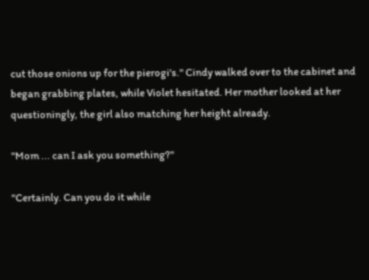cut those onions up for the pierogi's." Cindy walked over to the cabinet and began grabbing plates, while Violet hesitated. Her mother looked at her questioningly, the girl also matching her height already.

"Mom ... can I ask you something?"

"Certainly. Can you do it while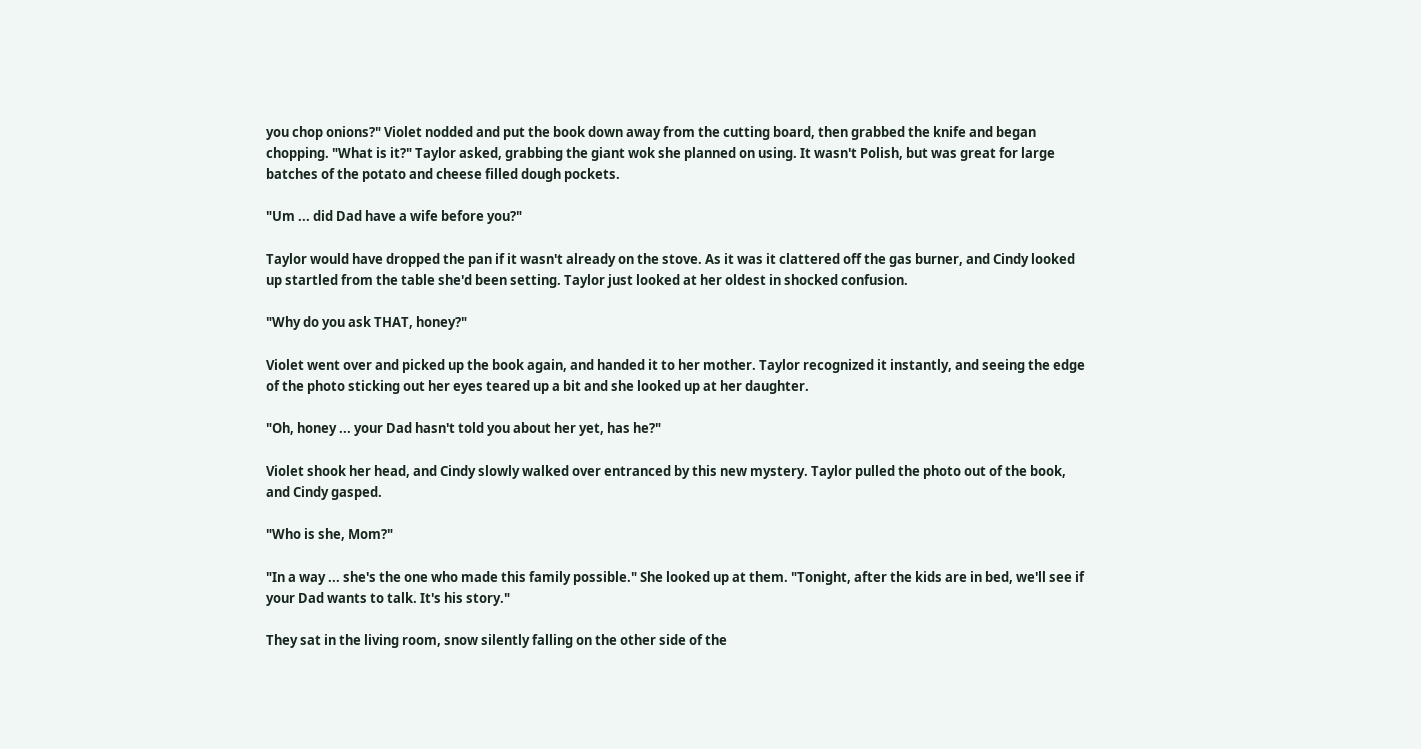you chop onions?" Violet nodded and put the book down away from the cutting board, then grabbed the knife and began chopping. "What is it?" Taylor asked, grabbing the giant wok she planned on using. It wasn't Polish, but was great for large batches of the potato and cheese filled dough pockets.

"Um ... did Dad have a wife before you?"

Taylor would have dropped the pan if it wasn't already on the stove. As it was it clattered off the gas burner, and Cindy looked up startled from the table she'd been setting. Taylor just looked at her oldest in shocked confusion.

"Why do you ask THAT, honey?"

Violet went over and picked up the book again, and handed it to her mother. Taylor recognized it instantly, and seeing the edge of the photo sticking out her eyes teared up a bit and she looked up at her daughter.

"Oh, honey ... your Dad hasn't told you about her yet, has he?"

Violet shook her head, and Cindy slowly walked over entranced by this new mystery. Taylor pulled the photo out of the book, and Cindy gasped.

"Who is she, Mom?"

"In a way ... she's the one who made this family possible." She looked up at them. "Tonight, after the kids are in bed, we'll see if your Dad wants to talk. It's his story."

They sat in the living room, snow silently falling on the other side of the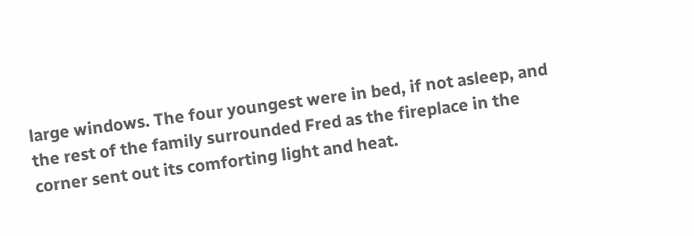large windows. The four youngest were in bed, if not asleep, and the rest of the family surrounded Fred as the fireplace in the corner sent out its comforting light and heat.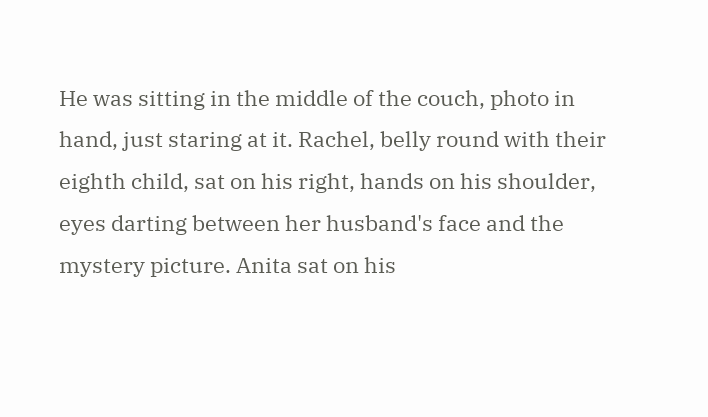He was sitting in the middle of the couch, photo in hand, just staring at it. Rachel, belly round with their eighth child, sat on his right, hands on his shoulder, eyes darting between her husband's face and the mystery picture. Anita sat on his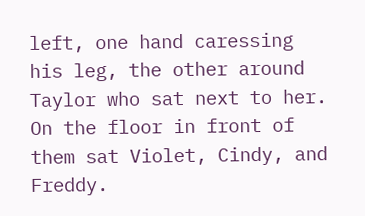left, one hand caressing his leg, the other around Taylor who sat next to her. On the floor in front of them sat Violet, Cindy, and Freddy.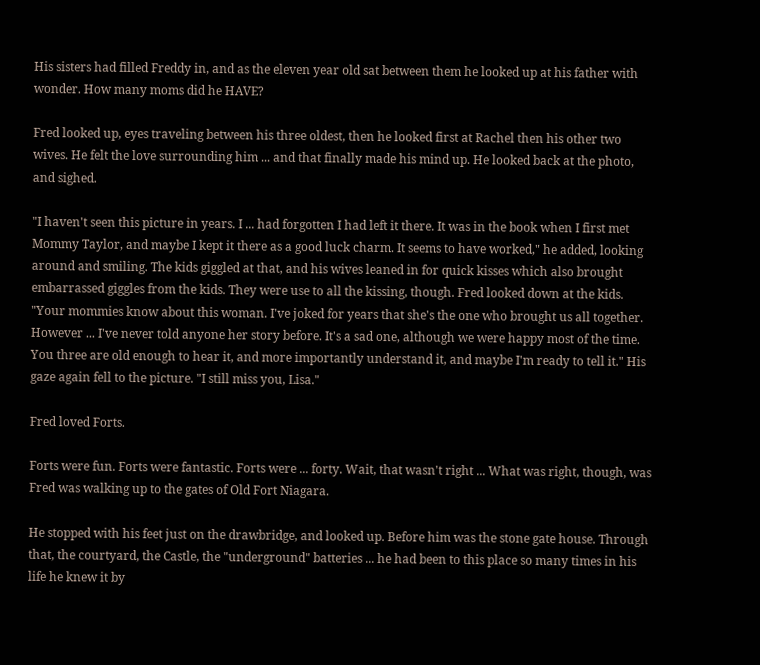His sisters had filled Freddy in, and as the eleven year old sat between them he looked up at his father with wonder. How many moms did he HAVE?

Fred looked up, eyes traveling between his three oldest, then he looked first at Rachel then his other two wives. He felt the love surrounding him ... and that finally made his mind up. He looked back at the photo, and sighed.

"I haven't seen this picture in years. I ... had forgotten I had left it there. It was in the book when I first met Mommy Taylor, and maybe I kept it there as a good luck charm. It seems to have worked," he added, looking around and smiling. The kids giggled at that, and his wives leaned in for quick kisses which also brought embarrassed giggles from the kids. They were use to all the kissing, though. Fred looked down at the kids. "Your mommies know about this woman. I've joked for years that she's the one who brought us all together. However ... I've never told anyone her story before. It's a sad one, although we were happy most of the time. You three are old enough to hear it, and more importantly understand it, and maybe I'm ready to tell it." His gaze again fell to the picture. "I still miss you, Lisa."

Fred loved Forts.

Forts were fun. Forts were fantastic. Forts were ... forty. Wait, that wasn't right ... What was right, though, was Fred was walking up to the gates of Old Fort Niagara.

He stopped with his feet just on the drawbridge, and looked up. Before him was the stone gate house. Through that, the courtyard, the Castle, the "underground" batteries ... he had been to this place so many times in his life he knew it by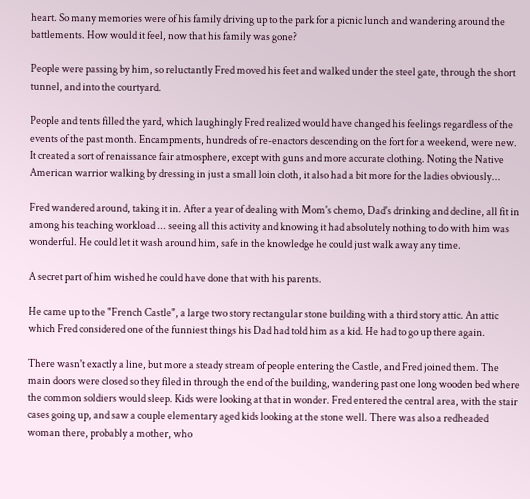heart. So many memories were of his family driving up to the park for a picnic lunch and wandering around the battlements. How would it feel, now that his family was gone?

People were passing by him, so reluctantly Fred moved his feet and walked under the steel gate, through the short tunnel, and into the courtyard.

People and tents filled the yard, which laughingly Fred realized would have changed his feelings regardless of the events of the past month. Encampments, hundreds of re-enactors descending on the fort for a weekend, were new. It created a sort of renaissance fair atmosphere, except with guns and more accurate clothing. Noting the Native American warrior walking by dressing in just a small loin cloth, it also had a bit more for the ladies obviously...

Fred wandered around, taking it in. After a year of dealing with Mom's chemo, Dad's drinking and decline, all fit in among his teaching workload ... seeing all this activity and knowing it had absolutely nothing to do with him was wonderful. He could let it wash around him, safe in the knowledge he could just walk away any time.

A secret part of him wished he could have done that with his parents.

He came up to the "French Castle", a large two story rectangular stone building with a third story attic. An attic which Fred considered one of the funniest things his Dad had told him as a kid. He had to go up there again.

There wasn't exactly a line, but more a steady stream of people entering the Castle, and Fred joined them. The main doors were closed so they filed in through the end of the building, wandering past one long wooden bed where the common soldiers would sleep. Kids were looking at that in wonder. Fred entered the central area, with the stair cases going up, and saw a couple elementary aged kids looking at the stone well. There was also a redheaded woman there, probably a mother, who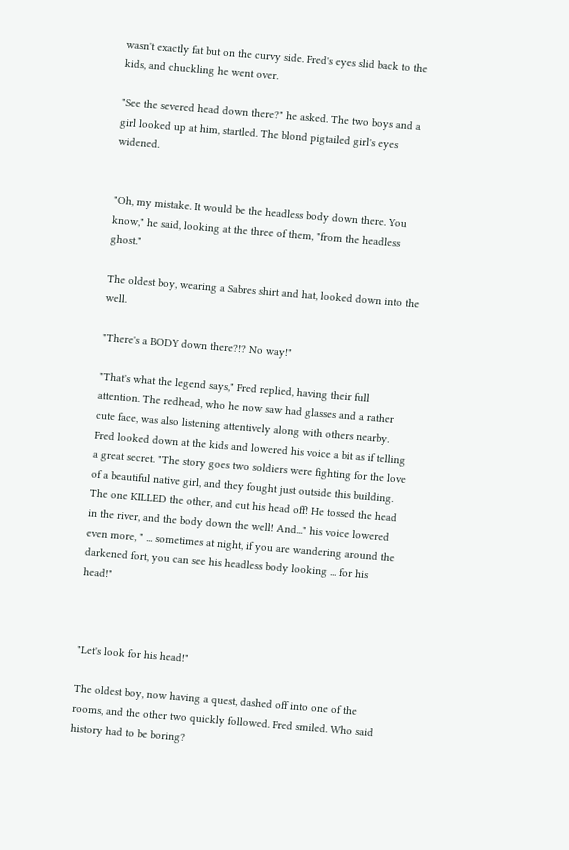wasn't exactly fat but on the curvy side. Fred's eyes slid back to the kids, and chuckling he went over.

"See the severed head down there?" he asked. The two boys and a girl looked up at him, startled. The blond pigtailed girl's eyes widened.


"Oh, my mistake. It would be the headless body down there. You know," he said, looking at the three of them, "from the headless ghost."

The oldest boy, wearing a Sabres shirt and hat, looked down into the well.

"There's a BODY down there?!? No way!"

"That's what the legend says," Fred replied, having their full attention. The redhead, who he now saw had glasses and a rather cute face, was also listening attentively along with others nearby. Fred looked down at the kids and lowered his voice a bit as if telling a great secret. "The story goes two soldiers were fighting for the love of a beautiful native girl, and they fought just outside this building. The one KILLED the other, and cut his head off! He tossed the head in the river, and the body down the well! And..." his voice lowered even more, " ... sometimes at night, if you are wandering around the darkened fort, you can see his headless body looking ... for his head!"



"Let's look for his head!"

The oldest boy, now having a quest, dashed off into one of the rooms, and the other two quickly followed. Fred smiled. Who said history had to be boring?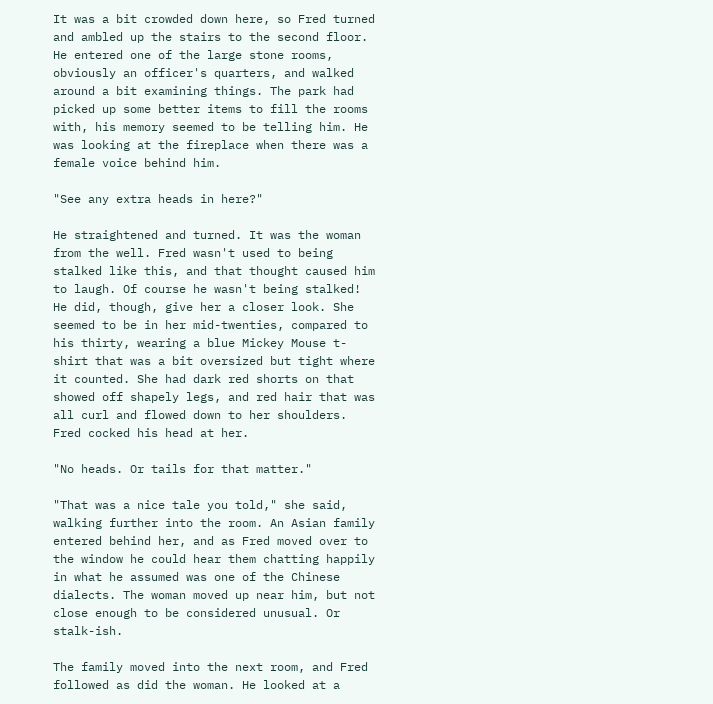It was a bit crowded down here, so Fred turned and ambled up the stairs to the second floor. He entered one of the large stone rooms, obviously an officer's quarters, and walked around a bit examining things. The park had picked up some better items to fill the rooms with, his memory seemed to be telling him. He was looking at the fireplace when there was a female voice behind him.

"See any extra heads in here?"

He straightened and turned. It was the woman from the well. Fred wasn't used to being stalked like this, and that thought caused him to laugh. Of course he wasn't being stalked! He did, though, give her a closer look. She seemed to be in her mid-twenties, compared to his thirty, wearing a blue Mickey Mouse t-shirt that was a bit oversized but tight where it counted. She had dark red shorts on that showed off shapely legs, and red hair that was all curl and flowed down to her shoulders. Fred cocked his head at her.

"No heads. Or tails for that matter."

"That was a nice tale you told," she said, walking further into the room. An Asian family entered behind her, and as Fred moved over to the window he could hear them chatting happily in what he assumed was one of the Chinese dialects. The woman moved up near him, but not close enough to be considered unusual. Or stalk-ish.

The family moved into the next room, and Fred followed as did the woman. He looked at a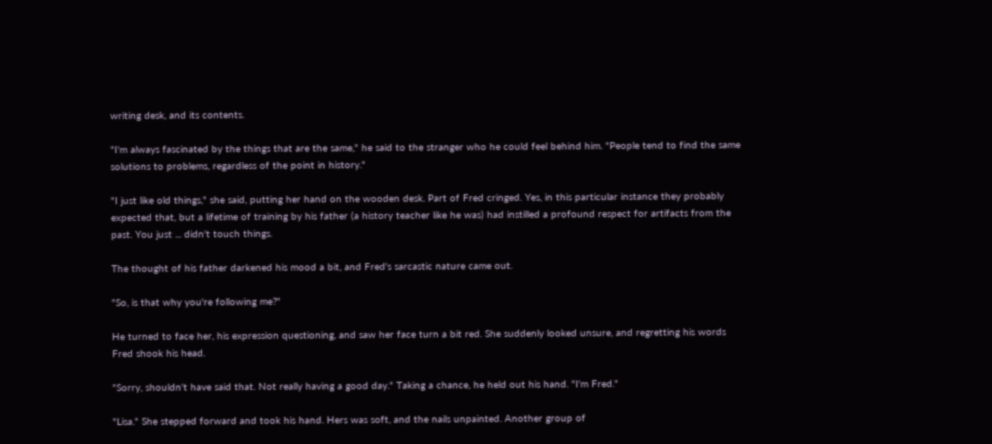writing desk, and its contents.

"I'm always fascinated by the things that are the same," he said to the stranger who he could feel behind him. "People tend to find the same solutions to problems, regardless of the point in history."

"I just like old things," she said, putting her hand on the wooden desk. Part of Fred cringed. Yes, in this particular instance they probably expected that, but a lifetime of training by his father (a history teacher like he was) had instilled a profound respect for artifacts from the past. You just ... didn't touch things.

The thought of his father darkened his mood a bit, and Fred's sarcastic nature came out.

"So, is that why you're following me?"

He turned to face her, his expression questioning, and saw her face turn a bit red. She suddenly looked unsure, and regretting his words Fred shook his head.

"Sorry, shouldn't have said that. Not really having a good day." Taking a chance, he held out his hand. "I'm Fred."

"Lisa." She stepped forward and took his hand. Hers was soft, and the nails unpainted. Another group of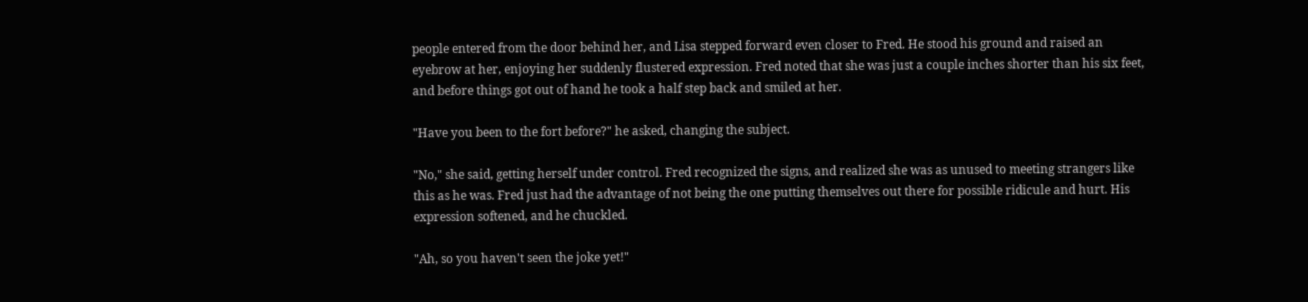people entered from the door behind her, and Lisa stepped forward even closer to Fred. He stood his ground and raised an eyebrow at her, enjoying her suddenly flustered expression. Fred noted that she was just a couple inches shorter than his six feet, and before things got out of hand he took a half step back and smiled at her.

"Have you been to the fort before?" he asked, changing the subject.

"No," she said, getting herself under control. Fred recognized the signs, and realized she was as unused to meeting strangers like this as he was. Fred just had the advantage of not being the one putting themselves out there for possible ridicule and hurt. His expression softened, and he chuckled.

"Ah, so you haven't seen the joke yet!"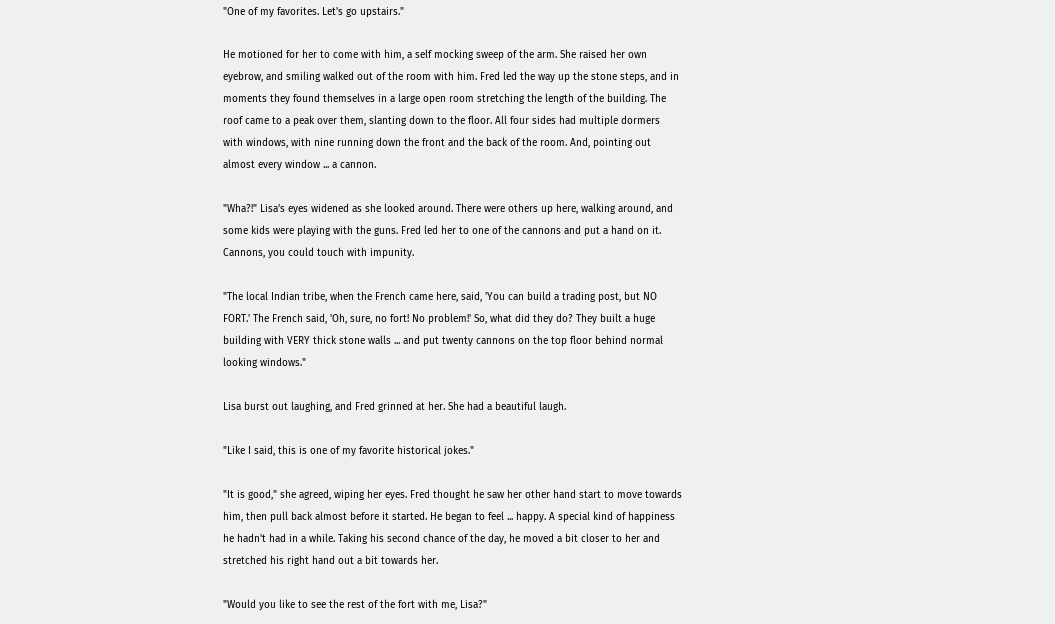"One of my favorites. Let's go upstairs."

He motioned for her to come with him, a self mocking sweep of the arm. She raised her own eyebrow, and smiling walked out of the room with him. Fred led the way up the stone steps, and in moments they found themselves in a large open room stretching the length of the building. The roof came to a peak over them, slanting down to the floor. All four sides had multiple dormers with windows, with nine running down the front and the back of the room. And, pointing out almost every window ... a cannon.

"Wha?!" Lisa's eyes widened as she looked around. There were others up here, walking around, and some kids were playing with the guns. Fred led her to one of the cannons and put a hand on it. Cannons, you could touch with impunity.

"The local Indian tribe, when the French came here, said, 'You can build a trading post, but NO FORT.' The French said, 'Oh, sure, no fort! No problem!' So, what did they do? They built a huge building with VERY thick stone walls ... and put twenty cannons on the top floor behind normal looking windows."

Lisa burst out laughing, and Fred grinned at her. She had a beautiful laugh.

"Like I said, this is one of my favorite historical jokes."

"It is good," she agreed, wiping her eyes. Fred thought he saw her other hand start to move towards him, then pull back almost before it started. He began to feel ... happy. A special kind of happiness he hadn't had in a while. Taking his second chance of the day, he moved a bit closer to her and stretched his right hand out a bit towards her.

"Would you like to see the rest of the fort with me, Lisa?"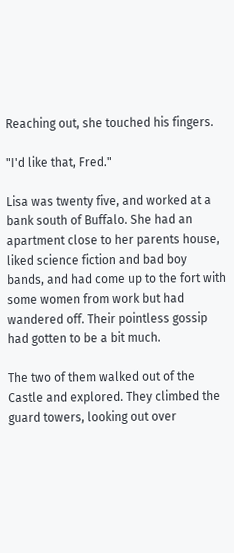Reaching out, she touched his fingers.

"I'd like that, Fred."

Lisa was twenty five, and worked at a bank south of Buffalo. She had an apartment close to her parents house, liked science fiction and bad boy bands, and had come up to the fort with some women from work but had wandered off. Their pointless gossip had gotten to be a bit much.

The two of them walked out of the Castle and explored. They climbed the guard towers, looking out over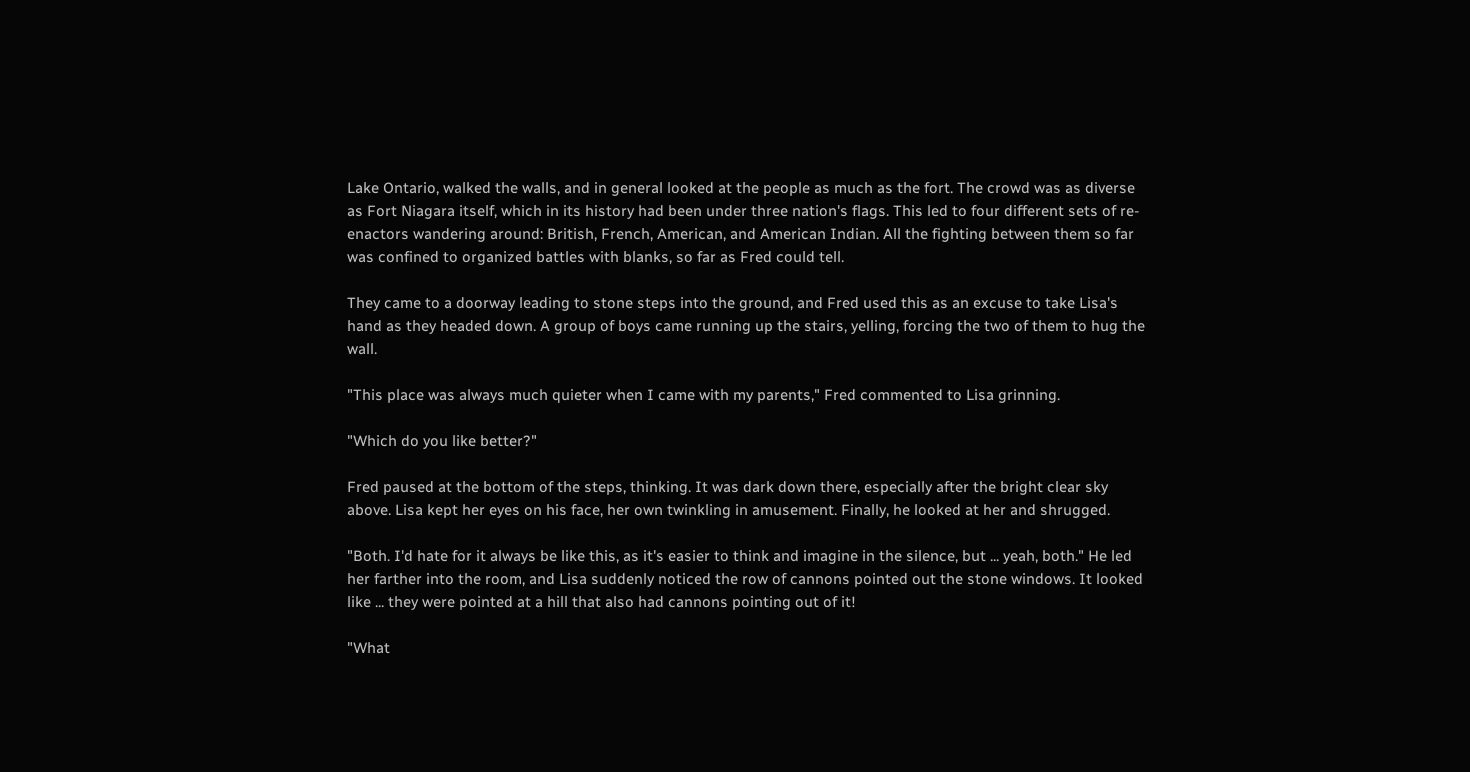Lake Ontario, walked the walls, and in general looked at the people as much as the fort. The crowd was as diverse as Fort Niagara itself, which in its history had been under three nation's flags. This led to four different sets of re-enactors wandering around: British, French, American, and American Indian. All the fighting between them so far was confined to organized battles with blanks, so far as Fred could tell.

They came to a doorway leading to stone steps into the ground, and Fred used this as an excuse to take Lisa's hand as they headed down. A group of boys came running up the stairs, yelling, forcing the two of them to hug the wall.

"This place was always much quieter when I came with my parents," Fred commented to Lisa grinning.

"Which do you like better?"

Fred paused at the bottom of the steps, thinking. It was dark down there, especially after the bright clear sky above. Lisa kept her eyes on his face, her own twinkling in amusement. Finally, he looked at her and shrugged.

"Both. I'd hate for it always be like this, as it's easier to think and imagine in the silence, but ... yeah, both." He led her farther into the room, and Lisa suddenly noticed the row of cannons pointed out the stone windows. It looked like ... they were pointed at a hill that also had cannons pointing out of it!

"What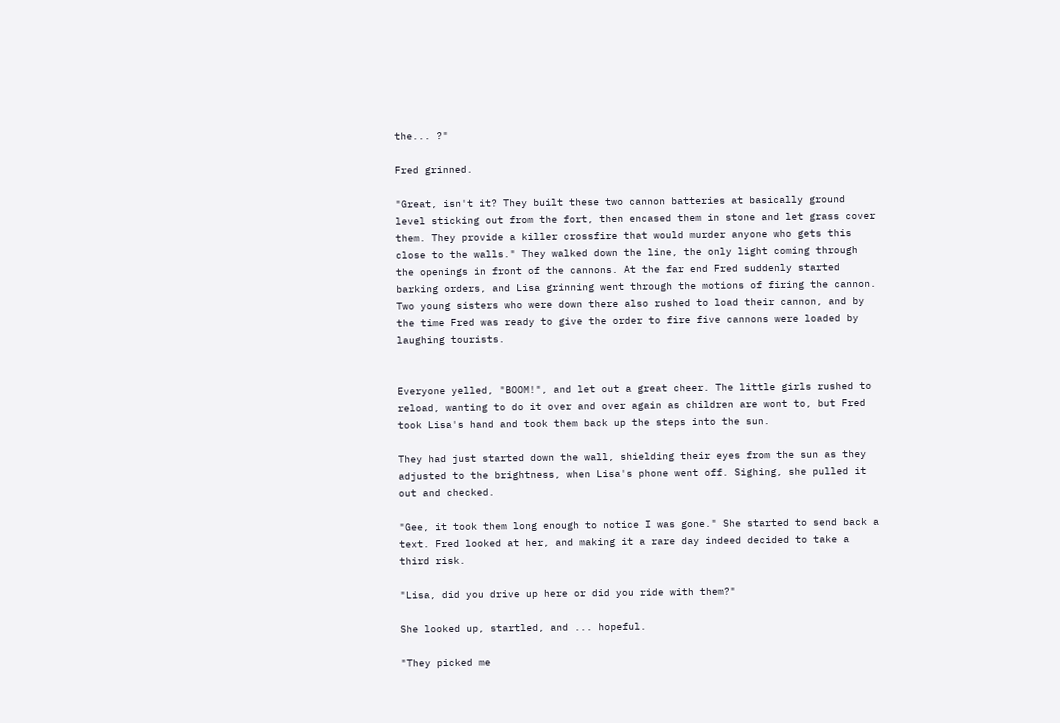the... ?"

Fred grinned.

"Great, isn't it? They built these two cannon batteries at basically ground level sticking out from the fort, then encased them in stone and let grass cover them. They provide a killer crossfire that would murder anyone who gets this close to the walls." They walked down the line, the only light coming through the openings in front of the cannons. At the far end Fred suddenly started barking orders, and Lisa grinning went through the motions of firing the cannon. Two young sisters who were down there also rushed to load their cannon, and by the time Fred was ready to give the order to fire five cannons were loaded by laughing tourists.


Everyone yelled, "BOOM!", and let out a great cheer. The little girls rushed to reload, wanting to do it over and over again as children are wont to, but Fred took Lisa's hand and took them back up the steps into the sun.

They had just started down the wall, shielding their eyes from the sun as they adjusted to the brightness, when Lisa's phone went off. Sighing, she pulled it out and checked.

"Gee, it took them long enough to notice I was gone." She started to send back a text. Fred looked at her, and making it a rare day indeed decided to take a third risk.

"Lisa, did you drive up here or did you ride with them?"

She looked up, startled, and ... hopeful.

"They picked me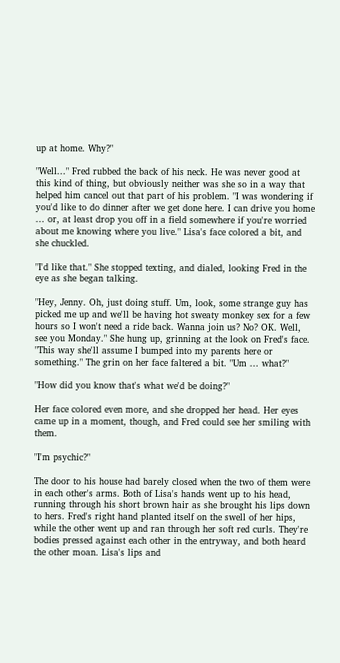up at home. Why?"

"Well..." Fred rubbed the back of his neck. He was never good at this kind of thing, but obviously neither was she so in a way that helped him cancel out that part of his problem. "I was wondering if you'd like to do dinner after we get done here. I can drive you home ... or, at least drop you off in a field somewhere if you're worried about me knowing where you live." Lisa's face colored a bit, and she chuckled.

"I'd like that." She stopped texting, and dialed, looking Fred in the eye as she began talking.

"Hey, Jenny. Oh, just doing stuff. Um, look, some strange guy has picked me up and we'll be having hot sweaty monkey sex for a few hours so I won't need a ride back. Wanna join us? No? OK. Well, see you Monday." She hung up, grinning at the look on Fred's face. "This way she'll assume I bumped into my parents here or something." The grin on her face faltered a bit. "Um ... what?"

"How did you know that's what we'd be doing?"

Her face colored even more, and she dropped her head. Her eyes came up in a moment, though, and Fred could see her smiling with them.

"I'm psychic?"

The door to his house had barely closed when the two of them were in each other's arms. Both of Lisa's hands went up to his head, running through his short brown hair as she brought his lips down to hers. Fred's right hand planted itself on the swell of her hips, while the other went up and ran through her soft red curls. They're bodies pressed against each other in the entryway, and both heard the other moan. Lisa's lips and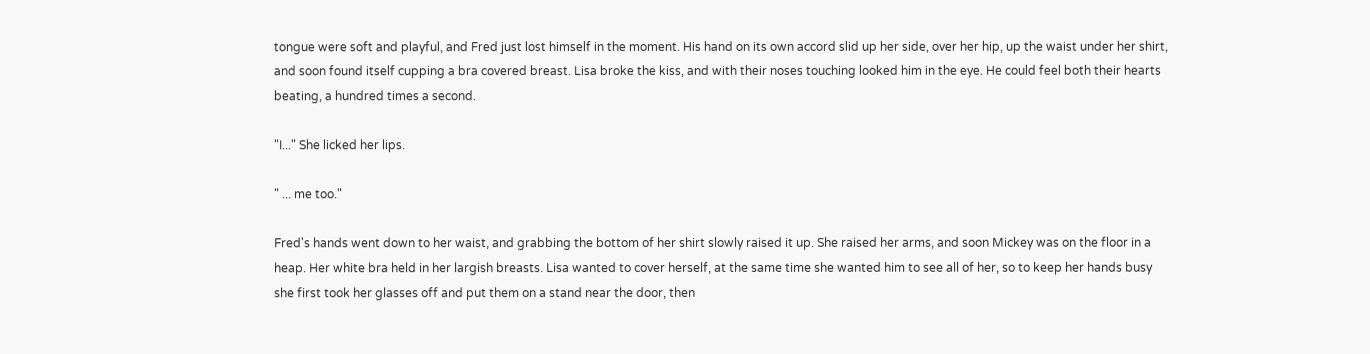tongue were soft and playful, and Fred just lost himself in the moment. His hand on its own accord slid up her side, over her hip, up the waist under her shirt, and soon found itself cupping a bra covered breast. Lisa broke the kiss, and with their noses touching looked him in the eye. He could feel both their hearts beating, a hundred times a second.

"I..." She licked her lips.

" ... me too."

Fred's hands went down to her waist, and grabbing the bottom of her shirt slowly raised it up. She raised her arms, and soon Mickey was on the floor in a heap. Her white bra held in her largish breasts. Lisa wanted to cover herself, at the same time she wanted him to see all of her, so to keep her hands busy she first took her glasses off and put them on a stand near the door, then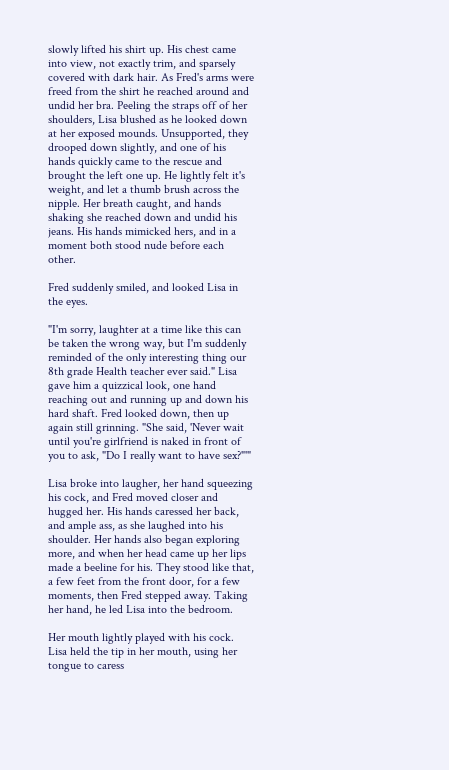slowly lifted his shirt up. His chest came into view, not exactly trim, and sparsely covered with dark hair. As Fred's arms were freed from the shirt he reached around and undid her bra. Peeling the straps off of her shoulders, Lisa blushed as he looked down at her exposed mounds. Unsupported, they drooped down slightly, and one of his hands quickly came to the rescue and brought the left one up. He lightly felt it's weight, and let a thumb brush across the nipple. Her breath caught, and hands shaking she reached down and undid his jeans. His hands mimicked hers, and in a moment both stood nude before each other.

Fred suddenly smiled, and looked Lisa in the eyes.

"I'm sorry, laughter at a time like this can be taken the wrong way, but I'm suddenly reminded of the only interesting thing our 8th grade Health teacher ever said." Lisa gave him a quizzical look, one hand reaching out and running up and down his hard shaft. Fred looked down, then up again still grinning. "She said, 'Never wait until you're girlfriend is naked in front of you to ask, "Do I really want to have sex?"'"

Lisa broke into laugher, her hand squeezing his cock, and Fred moved closer and hugged her. His hands caressed her back, and ample ass, as she laughed into his shoulder. Her hands also began exploring more, and when her head came up her lips made a beeline for his. They stood like that, a few feet from the front door, for a few moments, then Fred stepped away. Taking her hand, he led Lisa into the bedroom.

Her mouth lightly played with his cock. Lisa held the tip in her mouth, using her tongue to caress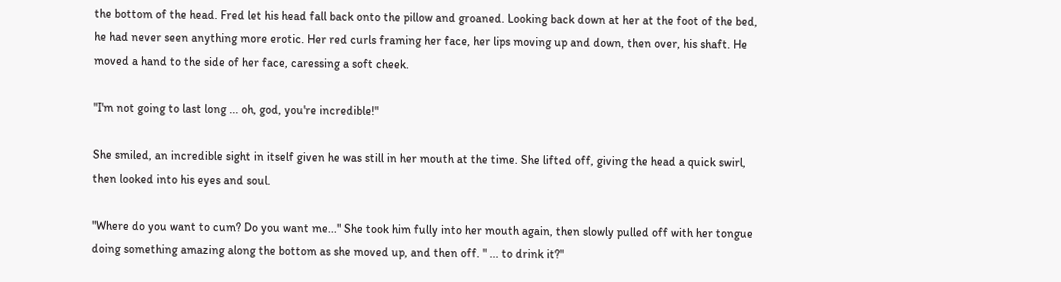the bottom of the head. Fred let his head fall back onto the pillow and groaned. Looking back down at her at the foot of the bed, he had never seen anything more erotic. Her red curls framing her face, her lips moving up and down, then over, his shaft. He moved a hand to the side of her face, caressing a soft cheek.

"I'm not going to last long ... oh, god, you're incredible!"

She smiled, an incredible sight in itself given he was still in her mouth at the time. She lifted off, giving the head a quick swirl, then looked into his eyes and soul.

"Where do you want to cum? Do you want me..." She took him fully into her mouth again, then slowly pulled off with her tongue doing something amazing along the bottom as she moved up, and then off. " ... to drink it?"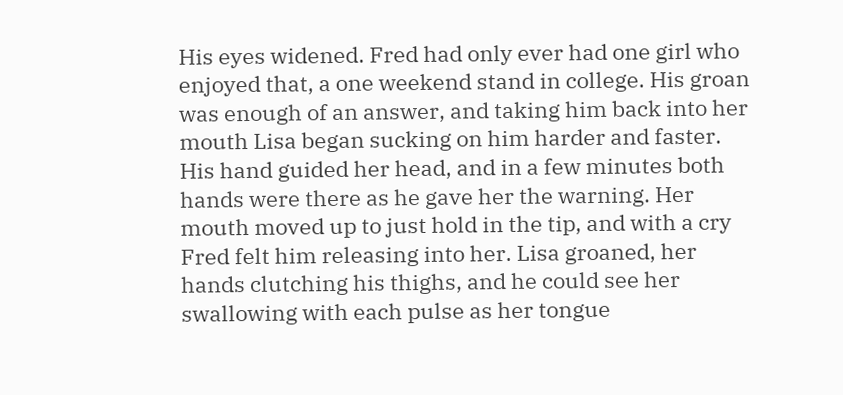His eyes widened. Fred had only ever had one girl who enjoyed that, a one weekend stand in college. His groan was enough of an answer, and taking him back into her mouth Lisa began sucking on him harder and faster. His hand guided her head, and in a few minutes both hands were there as he gave her the warning. Her mouth moved up to just hold in the tip, and with a cry Fred felt him releasing into her. Lisa groaned, her hands clutching his thighs, and he could see her swallowing with each pulse as her tongue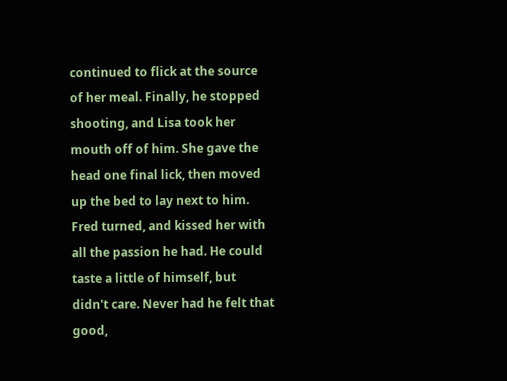continued to flick at the source of her meal. Finally, he stopped shooting, and Lisa took her mouth off of him. She gave the head one final lick, then moved up the bed to lay next to him. Fred turned, and kissed her with all the passion he had. He could taste a little of himself, but didn't care. Never had he felt that good,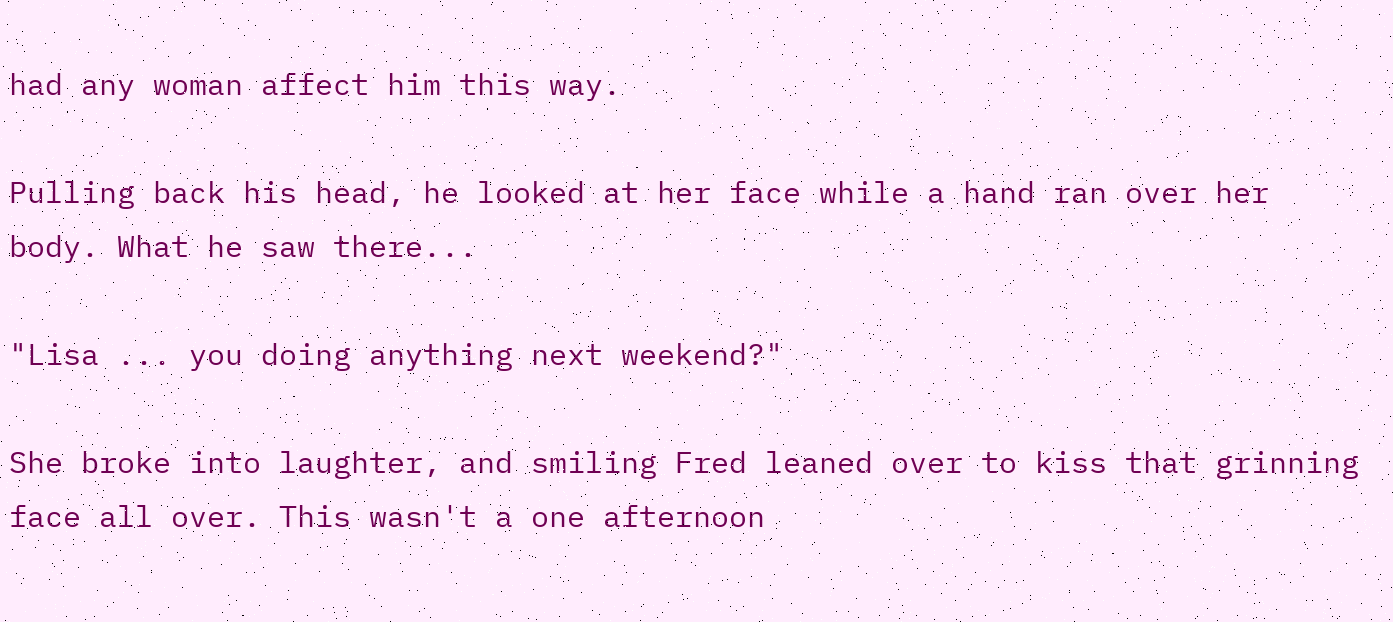had any woman affect him this way.

Pulling back his head, he looked at her face while a hand ran over her body. What he saw there...

"Lisa ... you doing anything next weekend?"

She broke into laughter, and smiling Fred leaned over to kiss that grinning face all over. This wasn't a one afternoon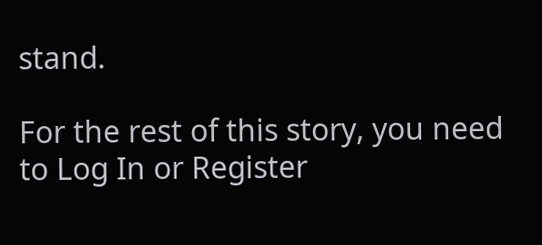stand.

For the rest of this story, you need to Log In or Register